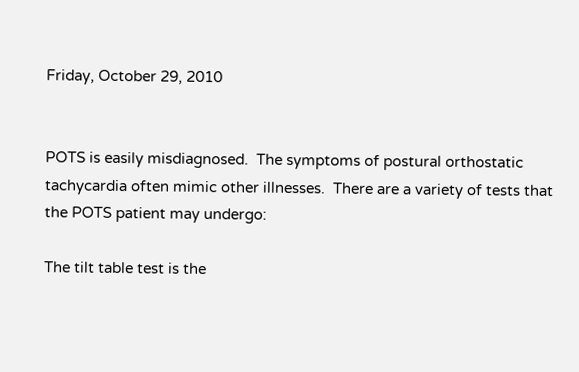Friday, October 29, 2010


POTS is easily misdiagnosed.  The symptoms of postural orthostatic tachycardia often mimic other illnesses.  There are a variety of tests that the POTS patient may undergo:

The tilt table test is the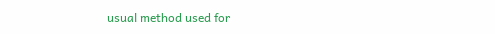usual method used for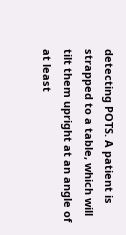detecting POTS. A patient is strapped to a table, which will tilt them upright at an angle of at least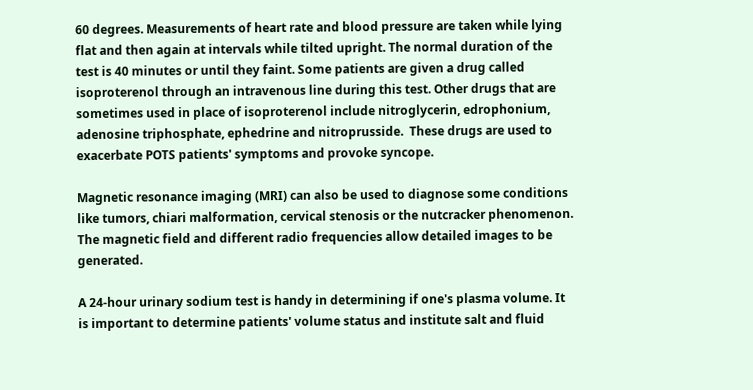60 degrees. Measurements of heart rate and blood pressure are taken while lying flat and then again at intervals while tilted upright. The normal duration of the test is 40 minutes or until they faint. Some patients are given a drug called isoproterenol through an intravenous line during this test. Other drugs that are sometimes used in place of isoproterenol include nitroglycerin, edrophonium, adenosine triphosphate, ephedrine and nitroprusside.  These drugs are used to exacerbate POTS patients' symptoms and provoke syncope.

Magnetic resonance imaging (MRI) can also be used to diagnose some conditions like tumors, chiari malformation, cervical stenosis or the nutcracker phenomenon. The magnetic field and different radio frequencies allow detailed images to be generated.

A 24-hour urinary sodium test is handy in determining if one's plasma volume. It is important to determine patients' volume status and institute salt and fluid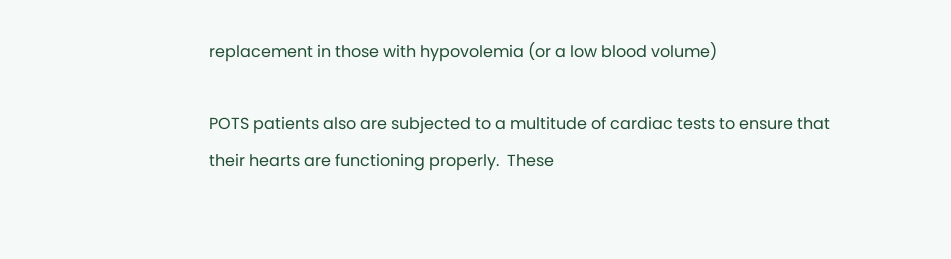replacement in those with hypovolemia (or a low blood volume)

POTS patients also are subjected to a multitude of cardiac tests to ensure that their hearts are functioning properly.  These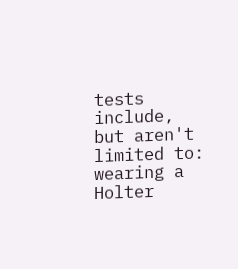tests include, but aren't limited to: wearing a Holter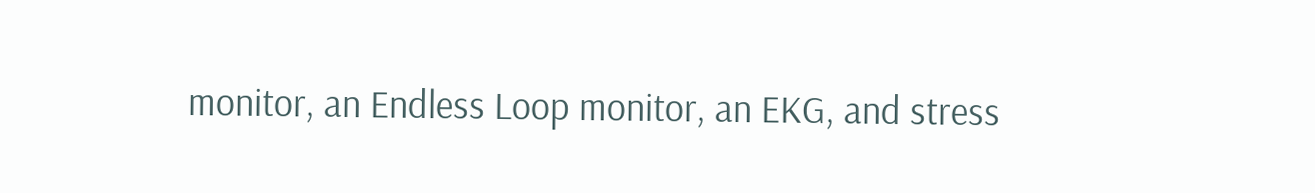monitor, an Endless Loop monitor, an EKG, and stress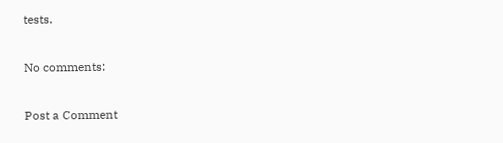tests.

No comments:

Post a Comment